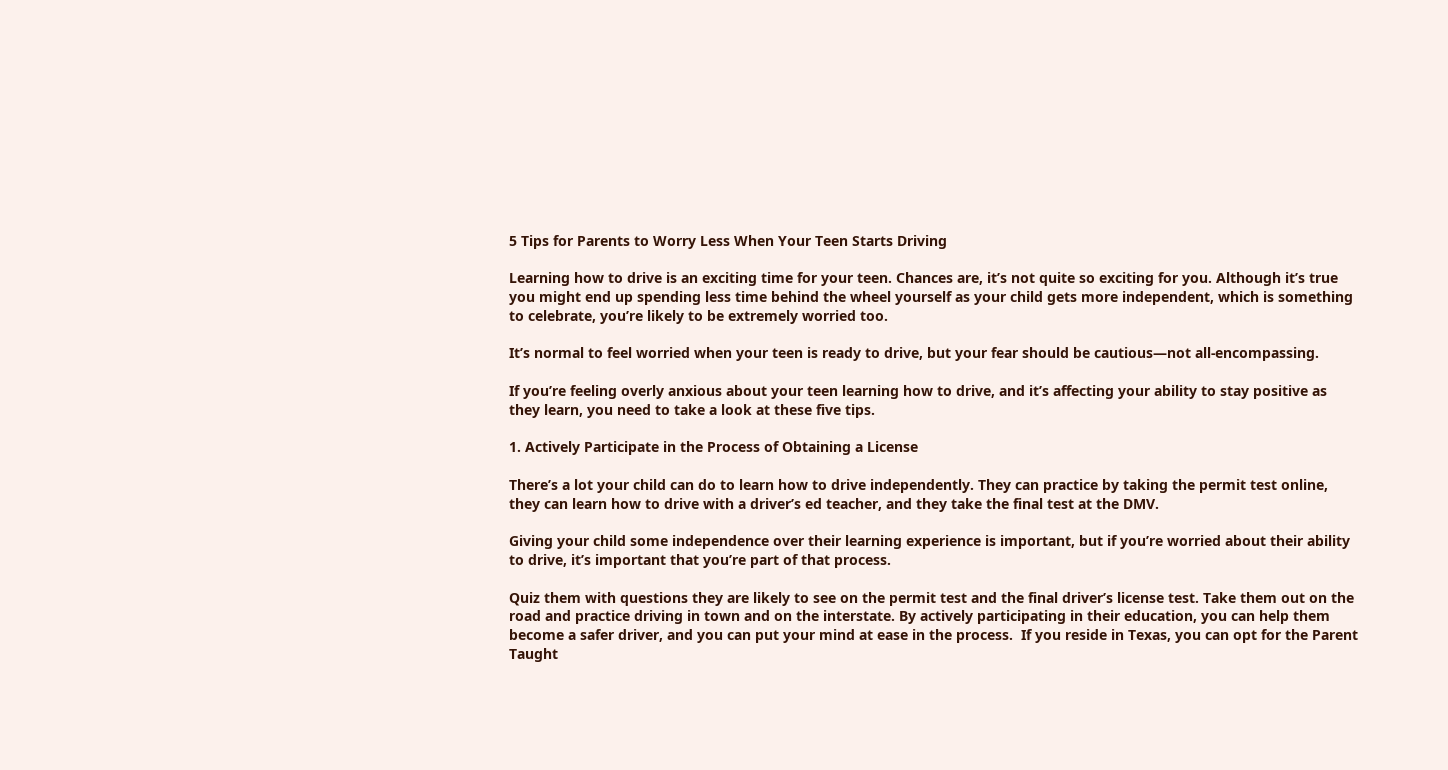5 Tips for Parents to Worry Less When Your Teen Starts Driving

Learning how to drive is an exciting time for your teen. Chances are, it’s not quite so exciting for you. Although it’s true you might end up spending less time behind the wheel yourself as your child gets more independent, which is something to celebrate, you’re likely to be extremely worried too.

It’s normal to feel worried when your teen is ready to drive, but your fear should be cautious—not all-encompassing.

If you’re feeling overly anxious about your teen learning how to drive, and it’s affecting your ability to stay positive as they learn, you need to take a look at these five tips.

1. Actively Participate in the Process of Obtaining a License

There’s a lot your child can do to learn how to drive independently. They can practice by taking the permit test online, they can learn how to drive with a driver’s ed teacher, and they take the final test at the DMV.

Giving your child some independence over their learning experience is important, but if you’re worried about their ability to drive, it’s important that you’re part of that process.

Quiz them with questions they are likely to see on the permit test and the final driver’s license test. Take them out on the road and practice driving in town and on the interstate. By actively participating in their education, you can help them become a safer driver, and you can put your mind at ease in the process.  If you reside in Texas, you can opt for the Parent Taught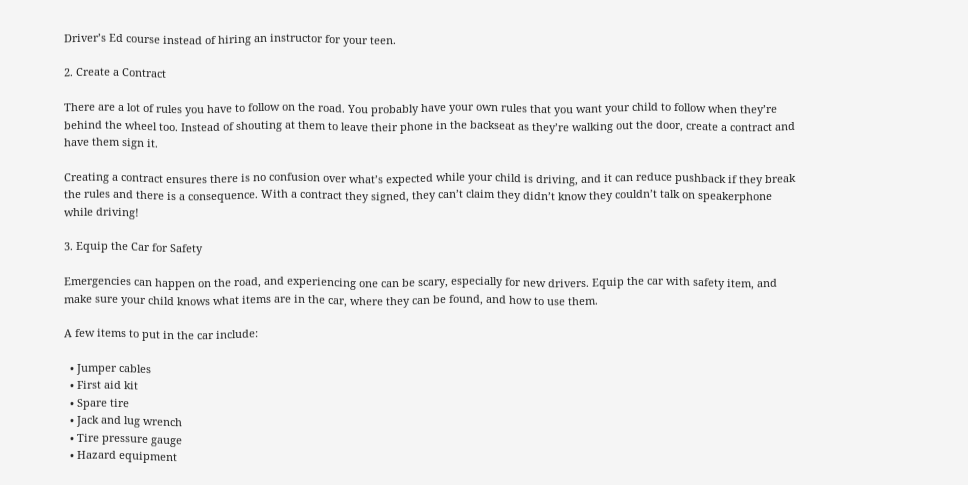Driver’s Ed course instead of hiring an instructor for your teen.

2. Create a Contract

There are a lot of rules you have to follow on the road. You probably have your own rules that you want your child to follow when they’re behind the wheel too. Instead of shouting at them to leave their phone in the backseat as they’re walking out the door, create a contract and have them sign it.

Creating a contract ensures there is no confusion over what’s expected while your child is driving, and it can reduce pushback if they break the rules and there is a consequence. With a contract they signed, they can’t claim they didn’t know they couldn’t talk on speakerphone while driving!

3. Equip the Car for Safety

Emergencies can happen on the road, and experiencing one can be scary, especially for new drivers. Equip the car with safety item, and make sure your child knows what items are in the car, where they can be found, and how to use them.

A few items to put in the car include:

  • Jumper cables
  • First aid kit
  • Spare tire
  • Jack and lug wrench
  • Tire pressure gauge
  • Hazard equipment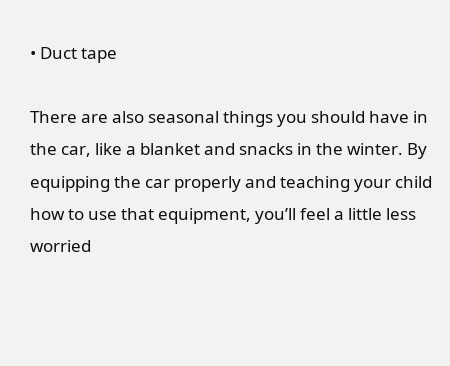• Duct tape

There are also seasonal things you should have in the car, like a blanket and snacks in the winter. By equipping the car properly and teaching your child how to use that equipment, you’ll feel a little less worried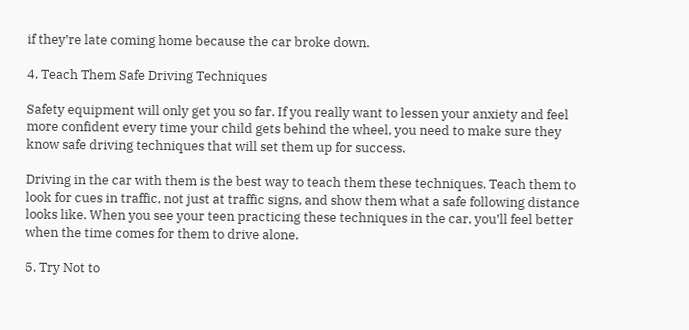if they’re late coming home because the car broke down.

4. Teach Them Safe Driving Techniques

Safety equipment will only get you so far. If you really want to lessen your anxiety and feel more confident every time your child gets behind the wheel, you need to make sure they know safe driving techniques that will set them up for success.

Driving in the car with them is the best way to teach them these techniques. Teach them to look for cues in traffic, not just at traffic signs, and show them what a safe following distance looks like. When you see your teen practicing these techniques in the car, you’ll feel better when the time comes for them to drive alone.

5. Try Not to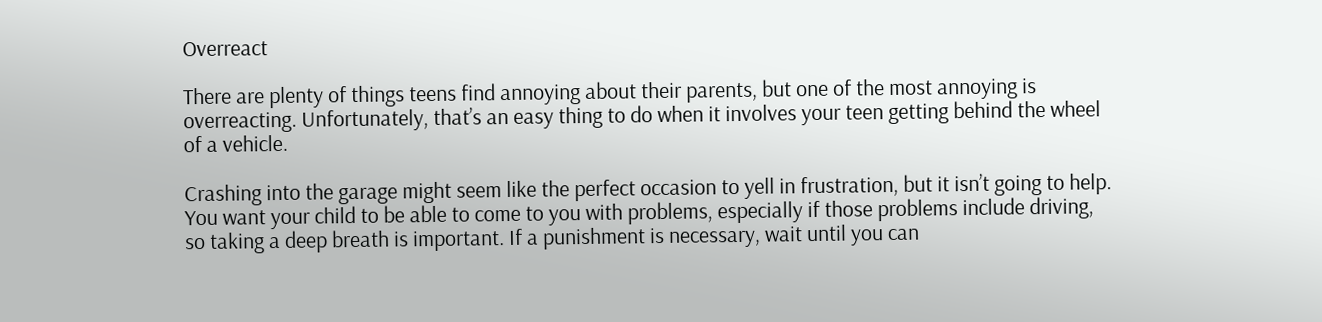Overreact

There are plenty of things teens find annoying about their parents, but one of the most annoying is overreacting. Unfortunately, that’s an easy thing to do when it involves your teen getting behind the wheel of a vehicle.

Crashing into the garage might seem like the perfect occasion to yell in frustration, but it isn’t going to help. You want your child to be able to come to you with problems, especially if those problems include driving, so taking a deep breath is important. If a punishment is necessary, wait until you can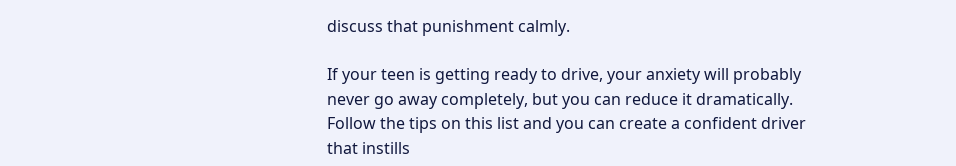discuss that punishment calmly.

If your teen is getting ready to drive, your anxiety will probably never go away completely, but you can reduce it dramatically. Follow the tips on this list and you can create a confident driver that instills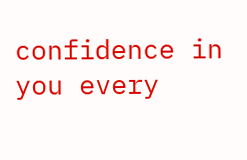confidence in you every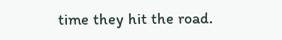time they hit the road.